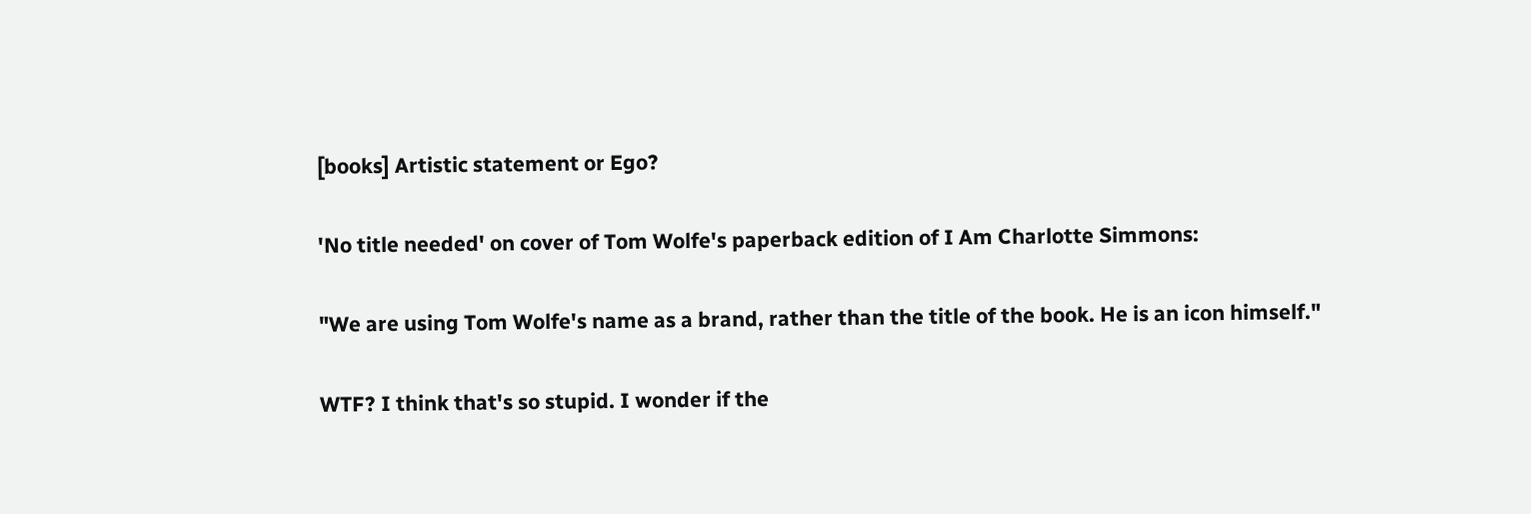[books] Artistic statement or Ego?

'No title needed' on cover of Tom Wolfe's paperback edition of I Am Charlotte Simmons:

"We are using Tom Wolfe's name as a brand, rather than the title of the book. He is an icon himself."

WTF? I think that's so stupid. I wonder if the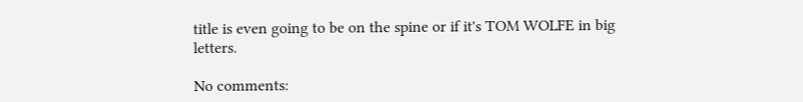title is even going to be on the spine or if it's TOM WOLFE in big letters.

No comments: